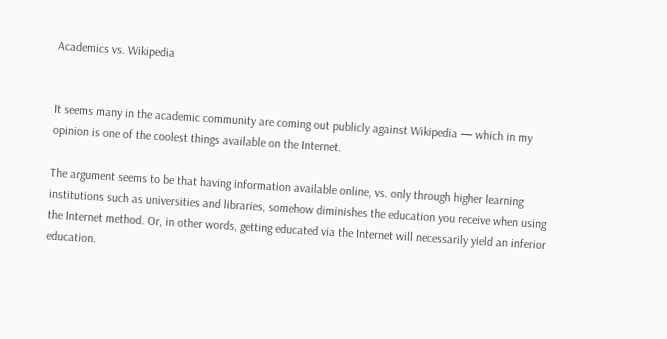Academics vs. Wikipedia


It seems many in the academic community are coming out publicly against Wikipedia — which in my opinion is one of the coolest things available on the Internet.

The argument seems to be that having information available online, vs. only through higher learning institutions such as universities and libraries, somehow diminishes the education you receive when using the Internet method. Or, in other words, getting educated via the Internet will necessarily yield an inferior education.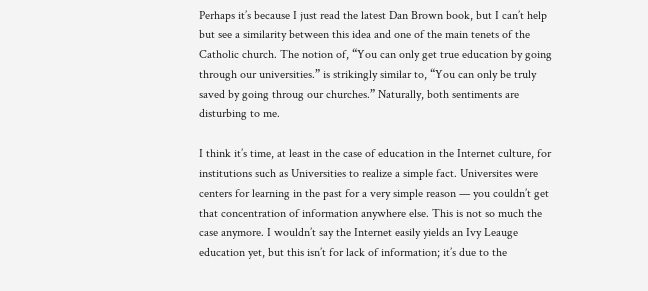Perhaps it’s because I just read the latest Dan Brown book, but I can’t help but see a similarity between this idea and one of the main tenets of the Catholic church. The notion of, “You can only get true education by going through our universities.” is strikingly similar to, “You can only be truly saved by going throug our churches.” Naturally, both sentiments are disturbing to me.

I think it’s time, at least in the case of education in the Internet culture, for institutions such as Universities to realize a simple fact. Universites were centers for learning in the past for a very simple reason — you couldn’t get that concentration of information anywhere else. This is not so much the case anymore. I wouldn’t say the Internet easily yields an Ivy Leauge education yet, but this isn’t for lack of information; it’s due to the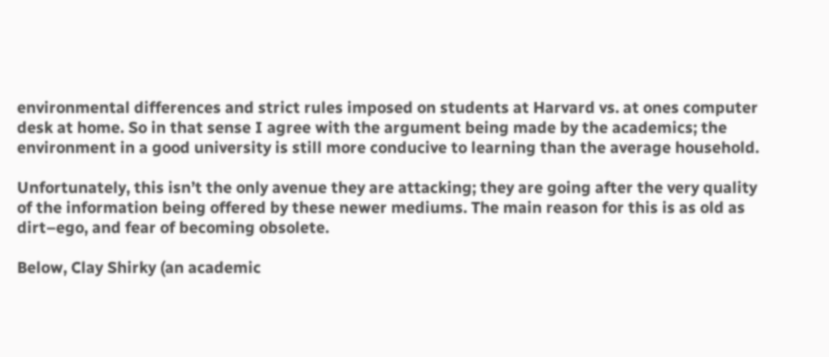environmental differences and strict rules imposed on students at Harvard vs. at ones computer desk at home. So in that sense I agree with the argument being made by the academics; the environment in a good university is still more conducive to learning than the average household.

Unfortunately, this isn’t the only avenue they are attacking; they are going after the very quality of the information being offered by these newer mediums. The main reason for this is as old as dirt–ego, and fear of becoming obsolete.

Below, Clay Shirky (an academic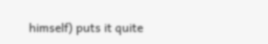himself) puts it quite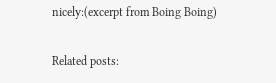nicely:(excerpt from Boing Boing)

Related posts: